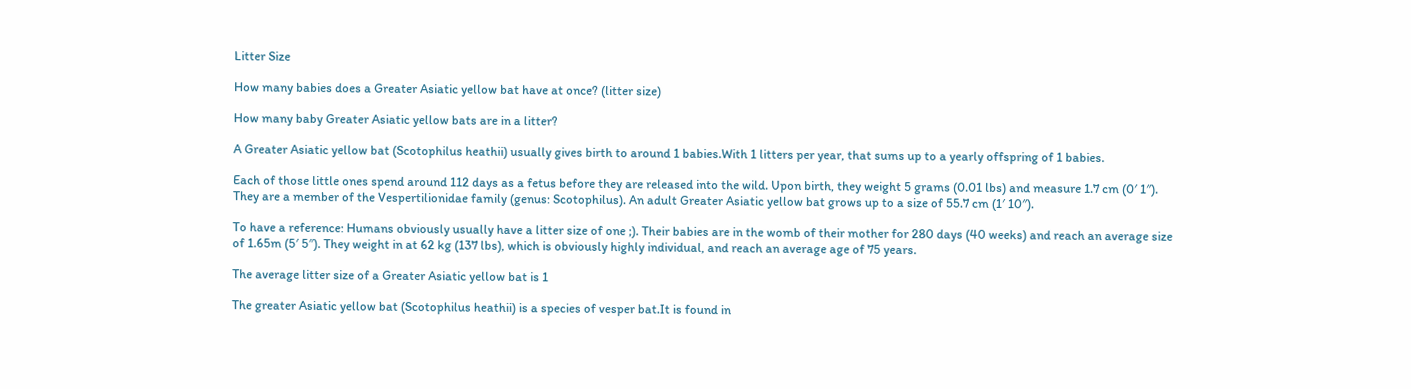Litter Size

How many babies does a Greater Asiatic yellow bat have at once? (litter size)

How many baby Greater Asiatic yellow bats are in a litter?

A Greater Asiatic yellow bat (Scotophilus heathii) usually gives birth to around 1 babies.With 1 litters per year, that sums up to a yearly offspring of 1 babies.

Each of those little ones spend around 112 days as a fetus before they are released into the wild. Upon birth, they weight 5 grams (0.01 lbs) and measure 1.7 cm (0′ 1″). They are a member of the Vespertilionidae family (genus: Scotophilus). An adult Greater Asiatic yellow bat grows up to a size of 55.7 cm (1′ 10″).

To have a reference: Humans obviously usually have a litter size of one ;). Their babies are in the womb of their mother for 280 days (40 weeks) and reach an average size of 1.65m (5′ 5″). They weight in at 62 kg (137 lbs), which is obviously highly individual, and reach an average age of 75 years.

The average litter size of a Greater Asiatic yellow bat is 1

The greater Asiatic yellow bat (Scotophilus heathii) is a species of vesper bat.It is found in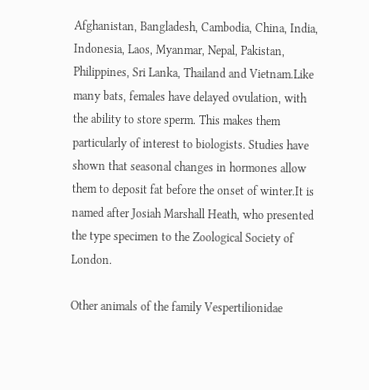Afghanistan, Bangladesh, Cambodia, China, India, Indonesia, Laos, Myanmar, Nepal, Pakistan, Philippines, Sri Lanka, Thailand and Vietnam.Like many bats, females have delayed ovulation, with the ability to store sperm. This makes them particularly of interest to biologists. Studies have shown that seasonal changes in hormones allow them to deposit fat before the onset of winter.It is named after Josiah Marshall Heath, who presented the type specimen to the Zoological Society of London.

Other animals of the family Vespertilionidae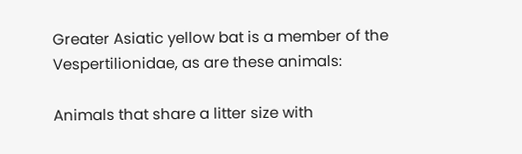Greater Asiatic yellow bat is a member of the Vespertilionidae, as are these animals:

Animals that share a litter size with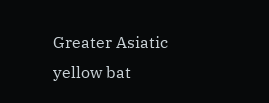Greater Asiatic yellow bat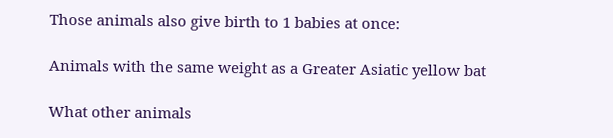Those animals also give birth to 1 babies at once:

Animals with the same weight as a Greater Asiatic yellow bat

What other animals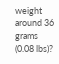weight around 36 grams (0.08 lbs)?